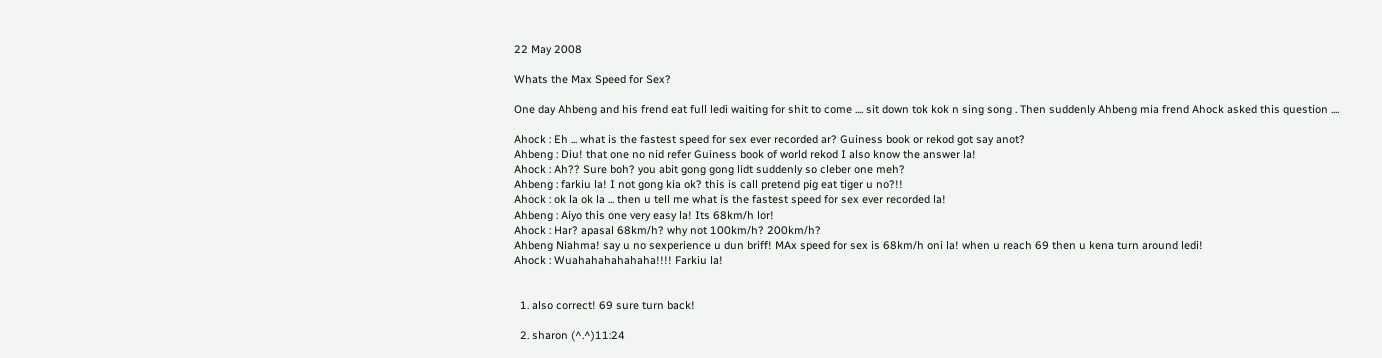22 May 2008

Whats the Max Speed for Sex?

One day Ahbeng and his frend eat full ledi waiting for shit to come .... sit down tok kok n sing song . Then suddenly Ahbeng mia frend Ahock asked this question ....

Ahock : Eh ... what is the fastest speed for sex ever recorded ar? Guiness book or rekod got say anot?
Ahbeng : Diu! that one no nid refer Guiness book of world rekod I also know the answer la!
Ahock : Ah?? Sure boh? you abit gong gong lidt suddenly so cleber one meh?
Ahbeng : farkiu la! I not gong kia ok? this is call pretend pig eat tiger u no?!!
Ahock : ok la ok la ... then u tell me what is the fastest speed for sex ever recorded la!
Ahbeng : Aiyo this one very easy la! Its 68km/h lor!
Ahock : Har? apasal 68km/h? why not 100km/h? 200km/h?
Ahbeng Niahma! say u no sexperience u dun briff! MAx speed for sex is 68km/h oni la! when u reach 69 then u kena turn around ledi!
Ahock : Wuahahahahahaha!!!! Farkiu la!


  1. also correct! 69 sure turn back!

  2. sharon (^.^)11:24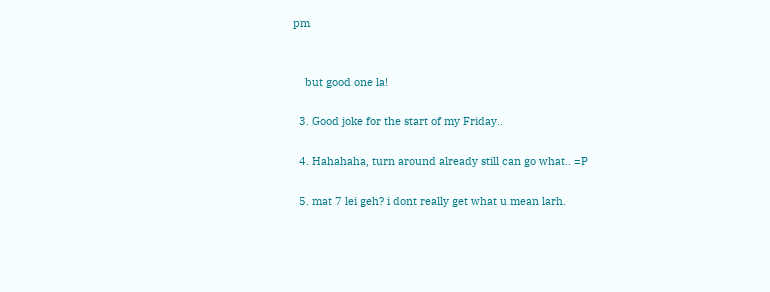pm


    but good one la!

  3. Good joke for the start of my Friday..

  4. Hahahaha, turn around already still can go what.. =P

  5. mat 7 lei geh? i dont really get what u mean larh.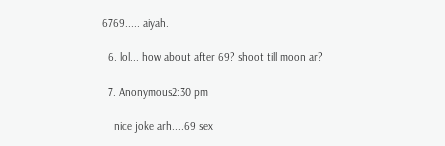6769..... aiyah.

  6. lol... how about after 69? shoot till moon ar?

  7. Anonymous2:30 pm

    nice joke arh....69 sex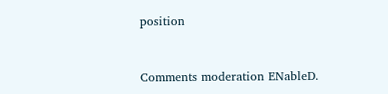position


Comments moderation ENableD.